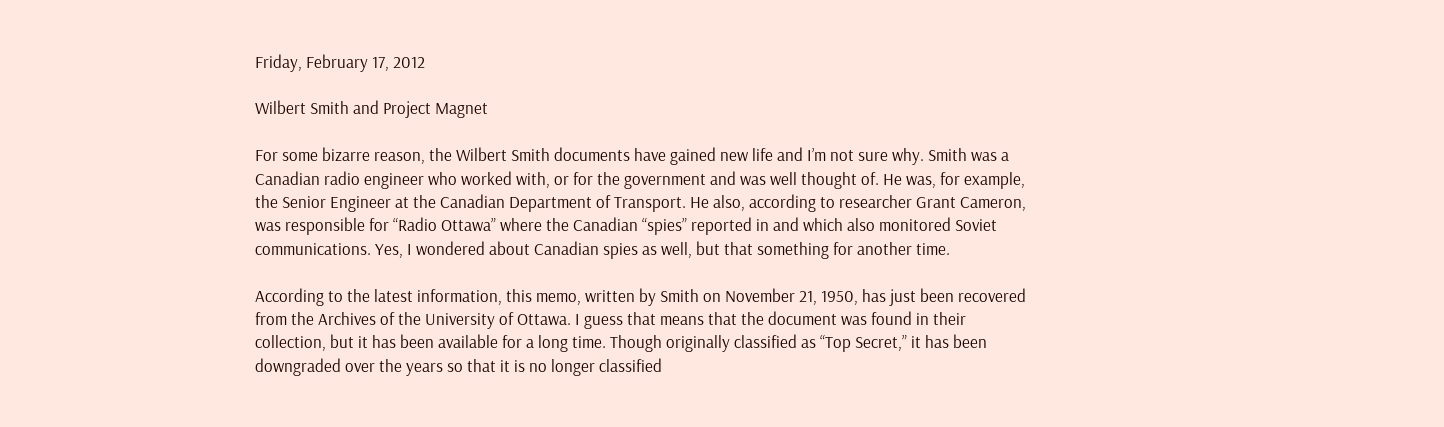Friday, February 17, 2012

Wilbert Smith and Project Magnet

For some bizarre reason, the Wilbert Smith documents have gained new life and I’m not sure why. Smith was a Canadian radio engineer who worked with, or for the government and was well thought of. He was, for example, the Senior Engineer at the Canadian Department of Transport. He also, according to researcher Grant Cameron, was responsible for “Radio Ottawa” where the Canadian “spies” reported in and which also monitored Soviet communications. Yes, I wondered about Canadian spies as well, but that something for another time.

According to the latest information, this memo, written by Smith on November 21, 1950, has just been recovered from the Archives of the University of Ottawa. I guess that means that the document was found in their collection, but it has been available for a long time. Though originally classified as “Top Secret,” it has been downgraded over the years so that it is no longer classified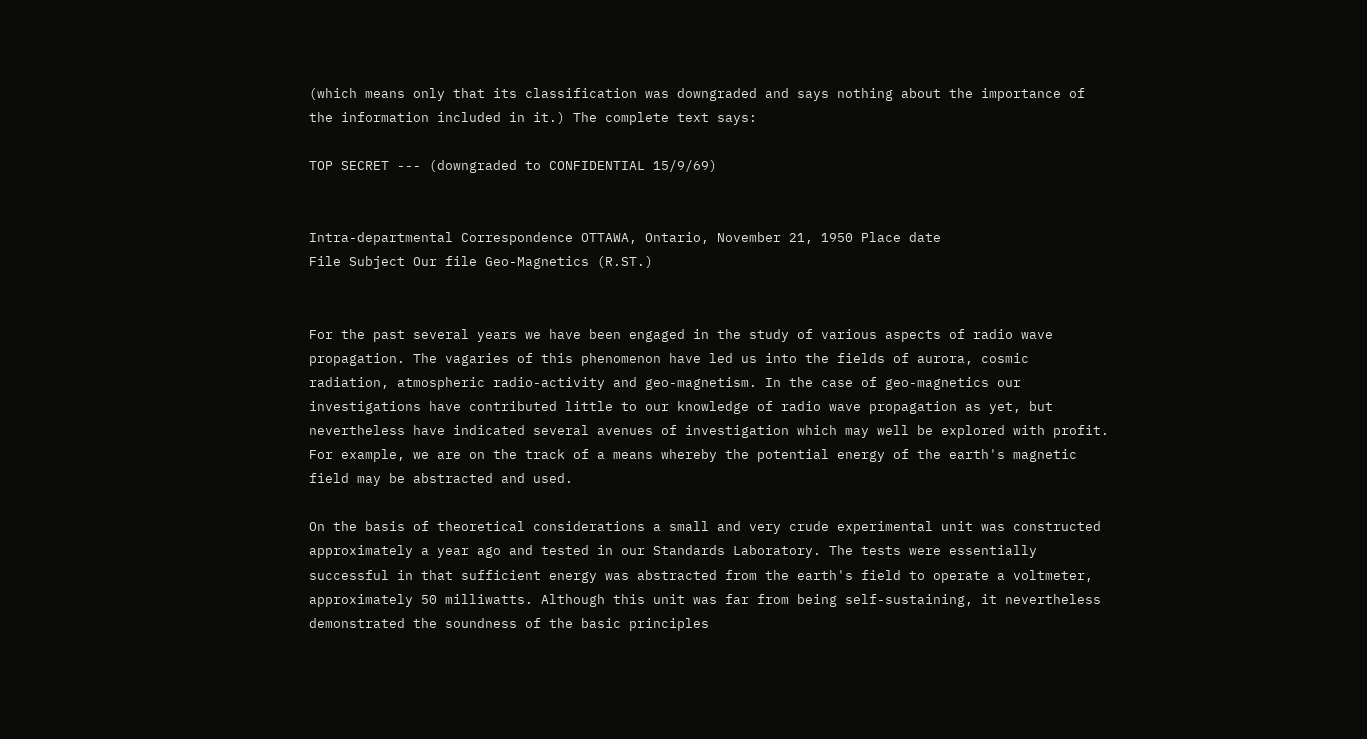(which means only that its classification was downgraded and says nothing about the importance of the information included in it.) The complete text says:

TOP SECRET --- (downgraded to CONFIDENTIAL 15/9/69)


Intra-departmental Correspondence OTTAWA, Ontario, November 21, 1950 Place date
File Subject Our file Geo-Magnetics (R.ST.)


For the past several years we have been engaged in the study of various aspects of radio wave propagation. The vagaries of this phenomenon have led us into the fields of aurora, cosmic radiation, atmospheric radio-activity and geo-magnetism. In the case of geo-magnetics our investigations have contributed little to our knowledge of radio wave propagation as yet, but nevertheless have indicated several avenues of investigation which may well be explored with profit. For example, we are on the track of a means whereby the potential energy of the earth's magnetic field may be abstracted and used.

On the basis of theoretical considerations a small and very crude experimental unit was constructed approximately a year ago and tested in our Standards Laboratory. The tests were essentially successful in that sufficient energy was abstracted from the earth's field to operate a voltmeter, approximately 50 milliwatts. Although this unit was far from being self-sustaining, it nevertheless demonstrated the soundness of the basic principles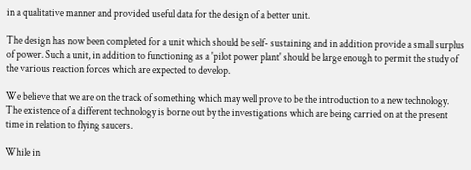in a qualitative manner and provided useful data for the design of a better unit.

The design has now been completed for a unit which should be self- sustaining and in addition provide a small surplus of power. Such a unit, in addition to functioning as a 'pilot power plant' should be large enough to permit the study of the various reaction forces which are expected to develop.

We believe that we are on the track of something which may well prove to be the introduction to a new technology. The existence of a different technology is borne out by the investigations which are being carried on at the present time in relation to flying saucers.

While in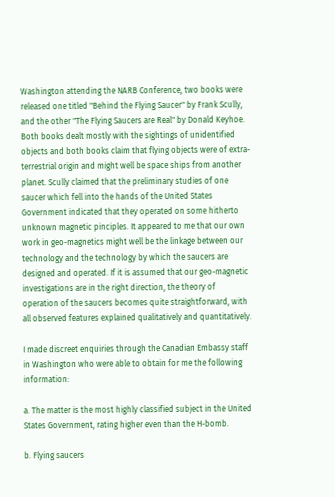Washington attending the NARB Conference, two books were released one titled "Behind the Flying Saucer" by Frank Scully, and the other "The Flying Saucers are Real" by Donald Keyhoe. Both books dealt mostly with the sightings of unidentified objects and both books claim that flying objects were of extra-terrestrial origin and might well be space ships from another planet. Scully claimed that the preliminary studies of one saucer which fell into the hands of the United States Government indicated that they operated on some hitherto unknown magnetic pinciples. It appeared to me that our own work in geo-magnetics might well be the linkage between our technology and the technology by which the saucers are designed and operated. If it is assumed that our geo-magnetic investigations are in the right direction, the theory of operation of the saucers becomes quite straightforward, with all observed features explained qualitatively and quantitatively.

I made discreet enquiries through the Canadian Embassy staff in Washington who were able to obtain for me the following information:

a. The matter is the most highly classified subject in the United States Government, rating higher even than the H-bomb.

b. Flying saucers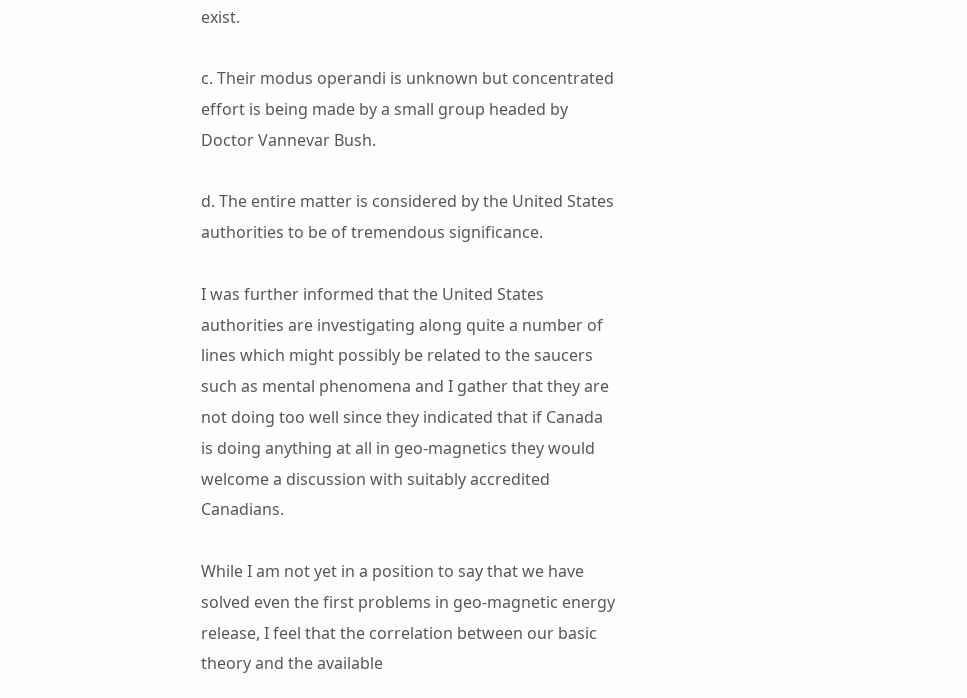exist.

c. Their modus operandi is unknown but concentrated effort is being made by a small group headed by Doctor Vannevar Bush.

d. The entire matter is considered by the United States authorities to be of tremendous significance.

I was further informed that the United States authorities are investigating along quite a number of lines which might possibly be related to the saucers such as mental phenomena and I gather that they are not doing too well since they indicated that if Canada is doing anything at all in geo-magnetics they would welcome a discussion with suitably accredited Canadians.

While I am not yet in a position to say that we have solved even the first problems in geo-magnetic energy release, I feel that the correlation between our basic theory and the available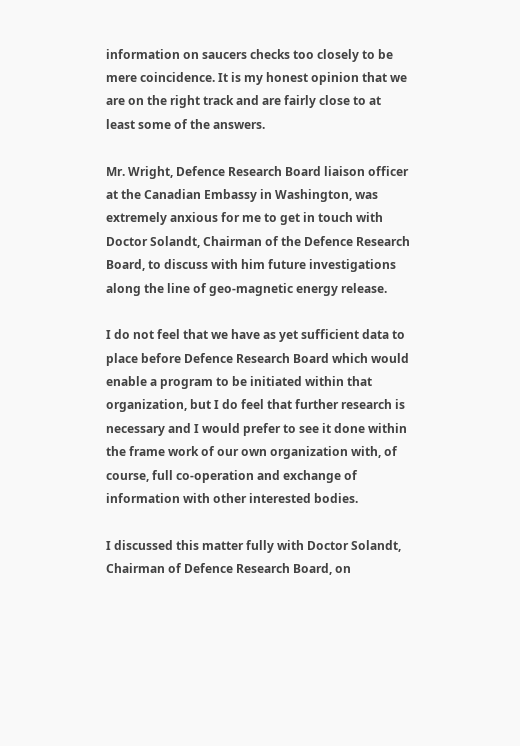information on saucers checks too closely to be mere coincidence. It is my honest opinion that we are on the right track and are fairly close to at least some of the answers.

Mr. Wright, Defence Research Board liaison officer at the Canadian Embassy in Washington, was extremely anxious for me to get in touch with Doctor Solandt, Chairman of the Defence Research Board, to discuss with him future investigations along the line of geo-magnetic energy release.

I do not feel that we have as yet sufficient data to place before Defence Research Board which would enable a program to be initiated within that organization, but I do feel that further research is necessary and I would prefer to see it done within the frame work of our own organization with, of course, full co-operation and exchange of information with other interested bodies.

I discussed this matter fully with Doctor Solandt, Chairman of Defence Research Board, on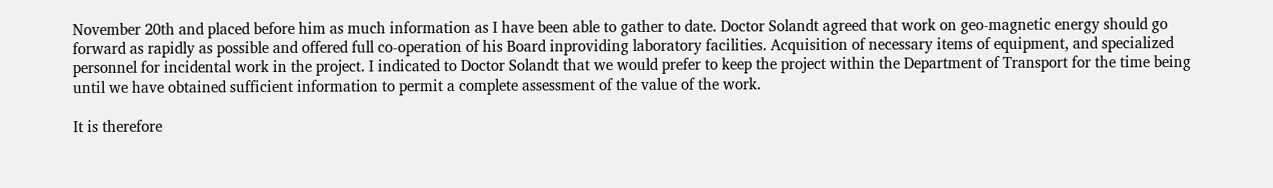November 20th and placed before him as much information as I have been able to gather to date. Doctor Solandt agreed that work on geo-magnetic energy should go forward as rapidly as possible and offered full co-operation of his Board inproviding laboratory facilities. Acquisition of necessary items of equipment, and specialized personnel for incidental work in the project. I indicated to Doctor Solandt that we would prefer to keep the project within the Department of Transport for the time being until we have obtained sufficient information to permit a complete assessment of the value of the work.

It is therefore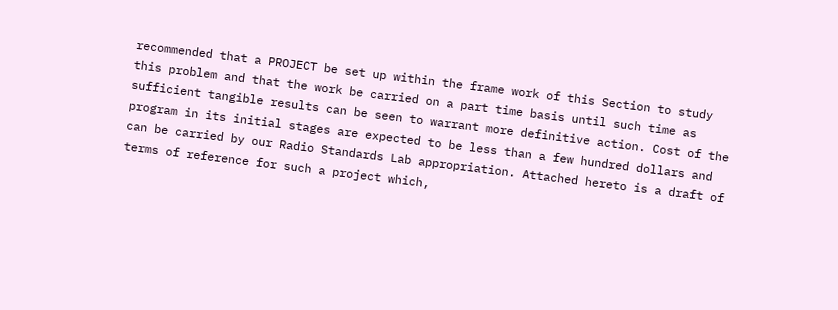recommended that a PROJECT be set up within the frame work of this Section to study this problem and that the work be carried on a part time basis until such time as sufficient tangible results can be seen to warrant more definitive action. Cost of the program in its initial stages are expected to be less than a few hundred dollars and can be carried by our Radio Standards Lab appropriation. Attached hereto is a draft of terms of reference for such a project which,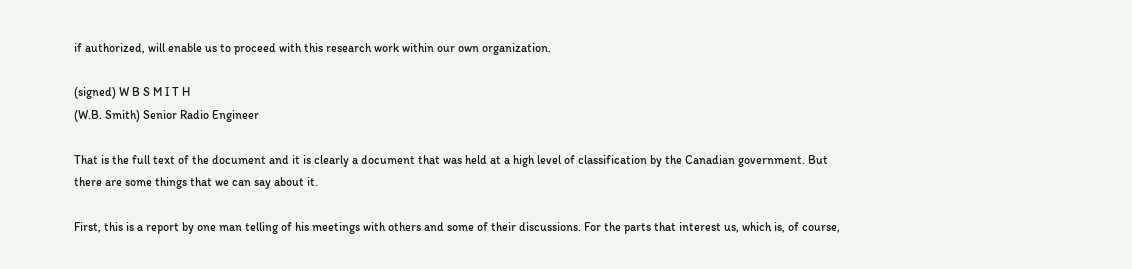if authorized, will enable us to proceed with this research work within our own organization.

(signed) W B S M I T H
(W.B. Smith) Senior Radio Engineer

That is the full text of the document and it is clearly a document that was held at a high level of classification by the Canadian government. But there are some things that we can say about it.

First, this is a report by one man telling of his meetings with others and some of their discussions. For the parts that interest us, which is, of course,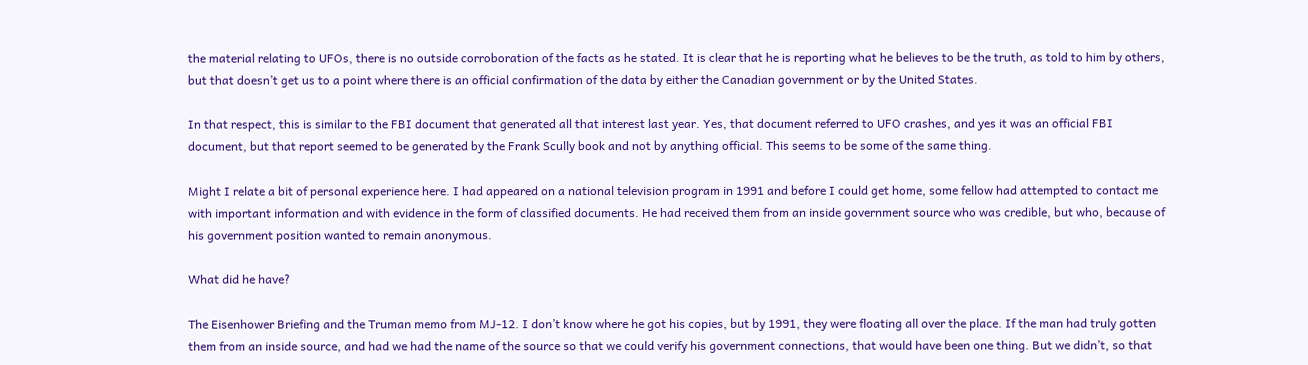the material relating to UFOs, there is no outside corroboration of the facts as he stated. It is clear that he is reporting what he believes to be the truth, as told to him by others, but that doesn’t get us to a point where there is an official confirmation of the data by either the Canadian government or by the United States.

In that respect, this is similar to the FBI document that generated all that interest last year. Yes, that document referred to UFO crashes, and yes it was an official FBI document, but that report seemed to be generated by the Frank Scully book and not by anything official. This seems to be some of the same thing.

Might I relate a bit of personal experience here. I had appeared on a national television program in 1991 and before I could get home, some fellow had attempted to contact me with important information and with evidence in the form of classified documents. He had received them from an inside government source who was credible, but who, because of his government position wanted to remain anonymous.

What did he have?

The Eisenhower Briefing and the Truman memo from MJ-12. I don’t know where he got his copies, but by 1991, they were floating all over the place. If the man had truly gotten them from an inside source, and had we had the name of the source so that we could verify his government connections, that would have been one thing. But we didn’t, so that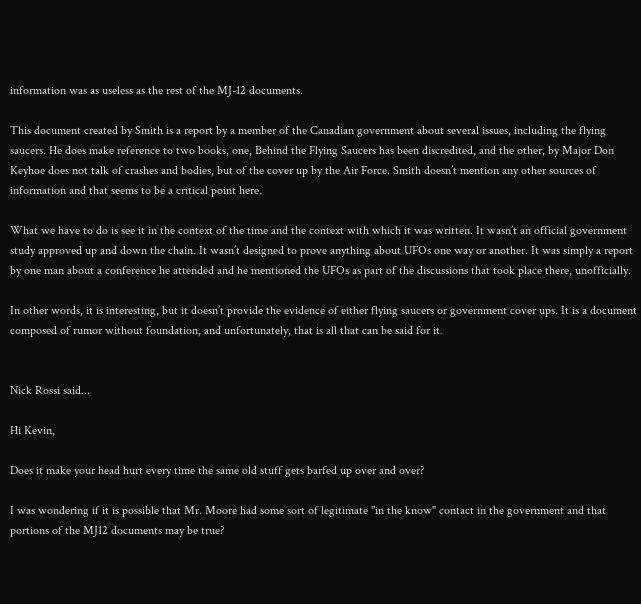information was as useless as the rest of the MJ-12 documents.

This document created by Smith is a report by a member of the Canadian government about several issues, including the flying saucers. He does make reference to two books, one, Behind the Flying Saucers has been discredited, and the other, by Major Don Keyhoe does not talk of crashes and bodies, but of the cover up by the Air Force. Smith doesn’t mention any other sources of information and that seems to be a critical point here.

What we have to do is see it in the context of the time and the context with which it was written. It wasn’t an official government study approved up and down the chain. It wasn’t designed to prove anything about UFOs one way or another. It was simply a report by one man about a conference he attended and he mentioned the UFOs as part of the discussions that took place there, unofficially.

In other words, it is interesting, but it doesn’t provide the evidence of either flying saucers or government cover ups. It is a document composed of rumor without foundation, and unfortunately, that is all that can be said for it.


Nick Rossi said...

Hi Kevin,

Does it make your head hurt every time the same old stuff gets barfed up over and over?

I was wondering if it is possible that Mr. Moore had some sort of legitimate "in the know" contact in the government and that portions of the MJ12 documents may be true?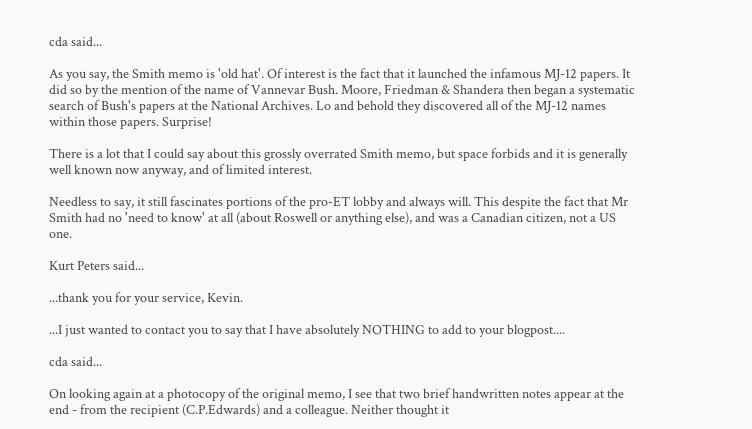cda said...

As you say, the Smith memo is 'old hat'. Of interest is the fact that it launched the infamous MJ-12 papers. It did so by the mention of the name of Vannevar Bush. Moore, Friedman & Shandera then began a systematic search of Bush's papers at the National Archives. Lo and behold they discovered all of the MJ-12 names within those papers. Surprise!

There is a lot that I could say about this grossly overrated Smith memo, but space forbids and it is generally well known now anyway, and of limited interest.

Needless to say, it still fascinates portions of the pro-ET lobby and always will. This despite the fact that Mr Smith had no 'need to know' at all (about Roswell or anything else), and was a Canadian citizen, not a US one.

Kurt Peters said...

...thank you for your service, Kevin.

...I just wanted to contact you to say that I have absolutely NOTHING to add to your blogpost....

cda said...

On looking again at a photocopy of the original memo, I see that two brief handwritten notes appear at the end - from the recipient (C.P.Edwards) and a colleague. Neither thought it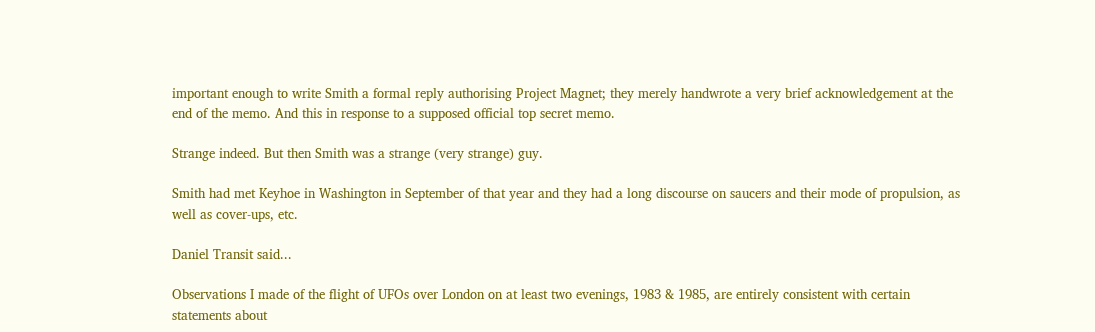important enough to write Smith a formal reply authorising Project Magnet; they merely handwrote a very brief acknowledgement at the end of the memo. And this in response to a supposed official top secret memo.

Strange indeed. But then Smith was a strange (very strange) guy.

Smith had met Keyhoe in Washington in September of that year and they had a long discourse on saucers and their mode of propulsion, as well as cover-ups, etc.

Daniel Transit said...

Observations I made of the flight of UFOs over London on at least two evenings, 1983 & 1985, are entirely consistent with certain statements about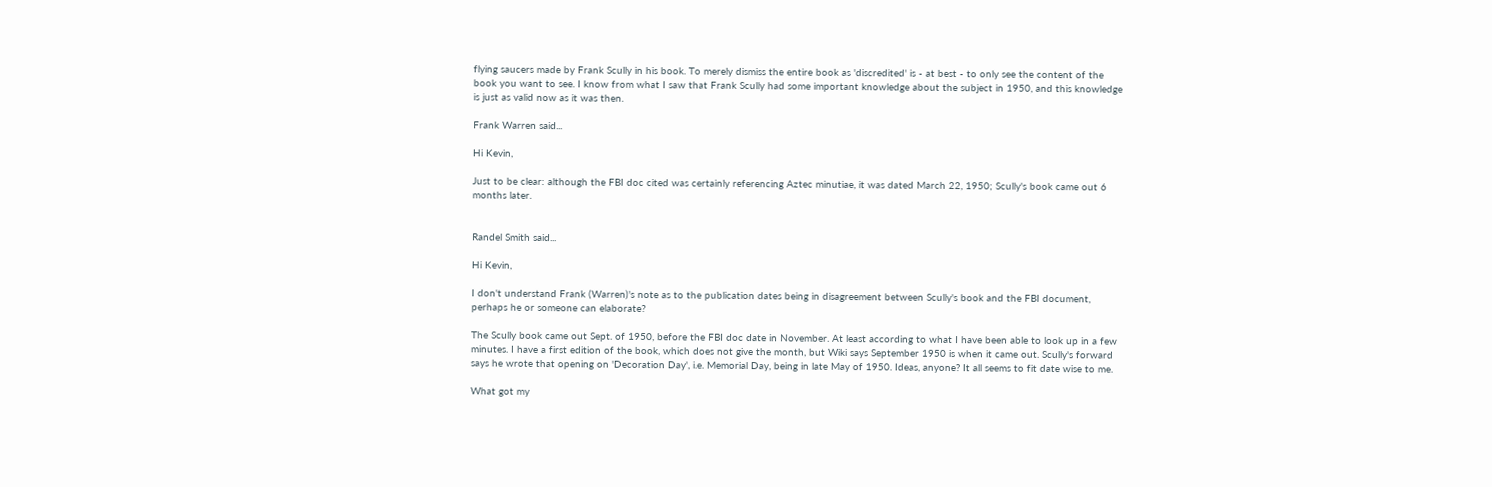flying saucers made by Frank Scully in his book. To merely dismiss the entire book as 'discredited' is - at best - to only see the content of the book you want to see. I know from what I saw that Frank Scully had some important knowledge about the subject in 1950, and this knowledge is just as valid now as it was then.

Frank Warren said...

Hi Kevin,

Just to be clear: although the FBI doc cited was certainly referencing Aztec minutiae, it was dated March 22, 1950; Scully's book came out 6 months later.


Randel Smith said...

Hi Kevin,

I don't understand Frank (Warren)'s note as to the publication dates being in disagreement between Scully's book and the FBI document, perhaps he or someone can elaborate?

The Scully book came out Sept. of 1950, before the FBI doc date in November. At least according to what I have been able to look up in a few minutes. I have a first edition of the book, which does not give the month, but Wiki says September 1950 is when it came out. Scully's forward says he wrote that opening on 'Decoration Day', i.e. Memorial Day, being in late May of 1950. Ideas, anyone? It all seems to fit date wise to me.

What got my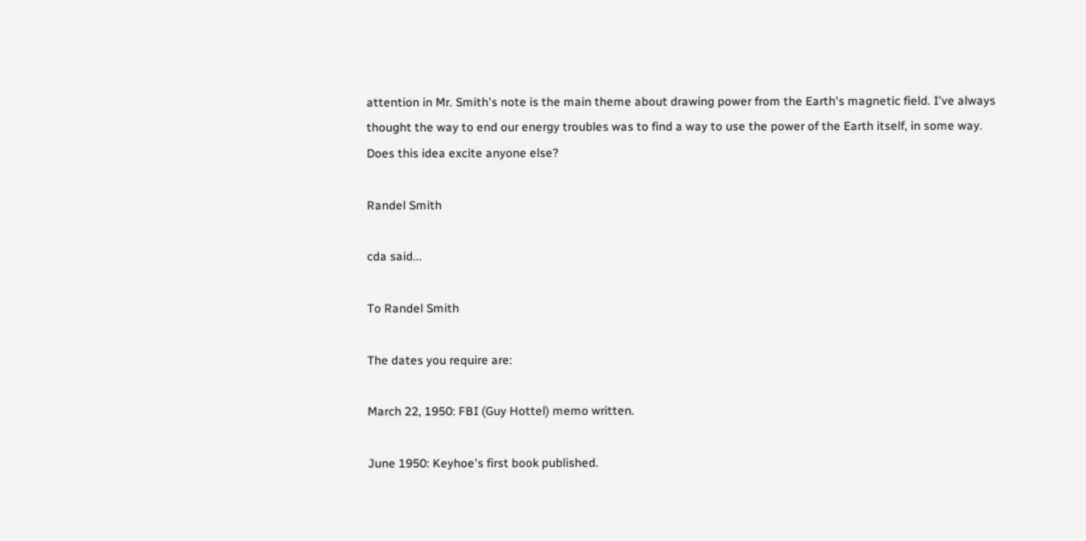attention in Mr. Smith's note is the main theme about drawing power from the Earth's magnetic field. I've always thought the way to end our energy troubles was to find a way to use the power of the Earth itself, in some way. Does this idea excite anyone else?

Randel Smith

cda said...

To Randel Smith

The dates you require are:

March 22, 1950: FBI (Guy Hottel) memo written.

June 1950: Keyhoe's first book published.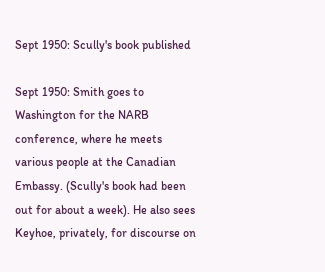Sept 1950: Scully's book published

Sept 1950: Smith goes to Washington for the NARB conference, where he meets various people at the Canadian Embassy. (Scully's book had been out for about a week). He also sees Keyhoe, privately, for discourse on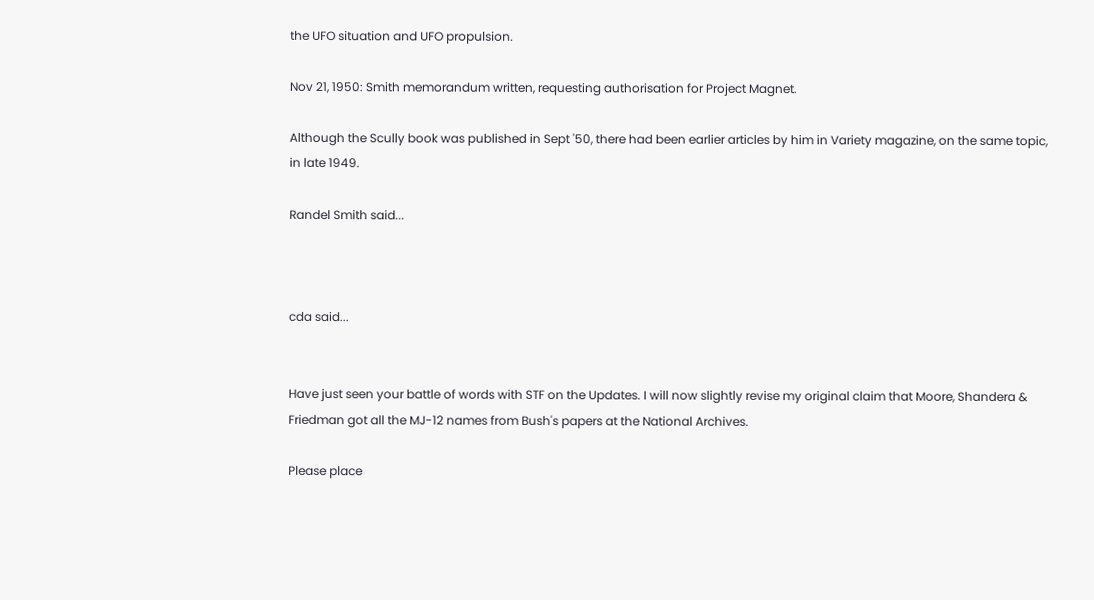the UFO situation and UFO propulsion.

Nov 21, 1950: Smith memorandum written, requesting authorisation for Project Magnet.

Although the Scully book was published in Sept '50, there had been earlier articles by him in Variety magazine, on the same topic, in late 1949.

Randel Smith said...



cda said...


Have just seen your battle of words with STF on the Updates. I will now slightly revise my original claim that Moore, Shandera & Friedman got all the MJ-12 names from Bush's papers at the National Archives.

Please place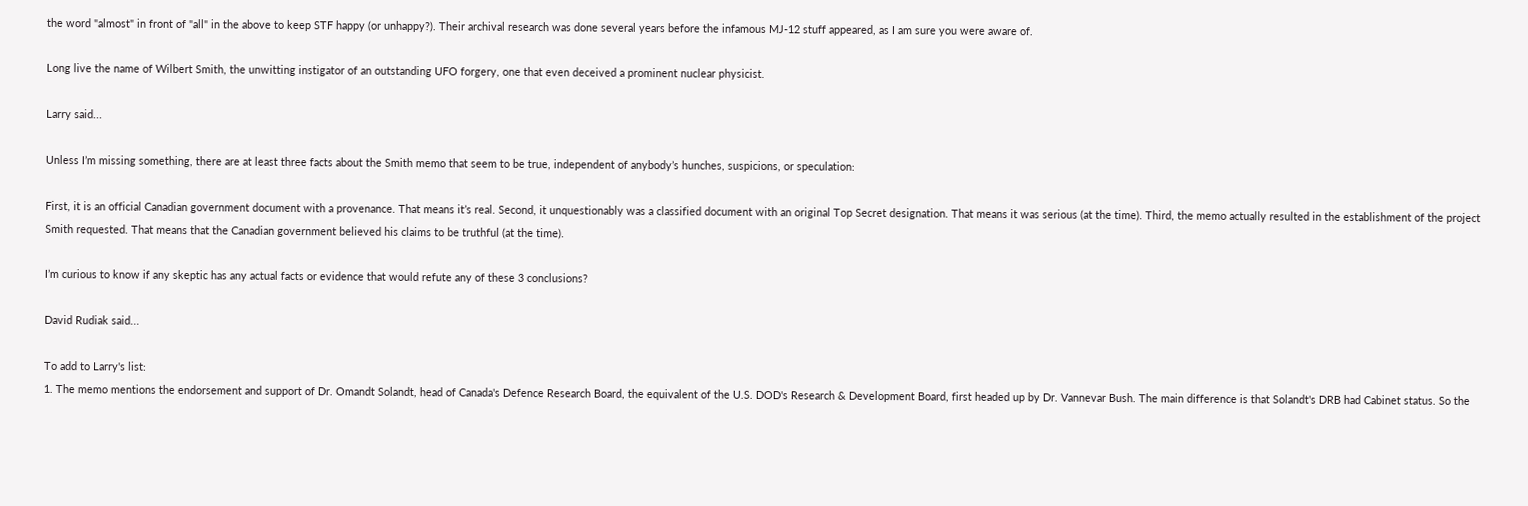the word "almost" in front of "all" in the above to keep STF happy (or unhappy?). Their archival research was done several years before the infamous MJ-12 stuff appeared, as I am sure you were aware of.

Long live the name of Wilbert Smith, the unwitting instigator of an outstanding UFO forgery, one that even deceived a prominent nuclear physicist.

Larry said...

Unless I’m missing something, there are at least three facts about the Smith memo that seem to be true, independent of anybody’s hunches, suspicions, or speculation:

First, it is an official Canadian government document with a provenance. That means it’s real. Second, it unquestionably was a classified document with an original Top Secret designation. That means it was serious (at the time). Third, the memo actually resulted in the establishment of the project Smith requested. That means that the Canadian government believed his claims to be truthful (at the time).

I’m curious to know if any skeptic has any actual facts or evidence that would refute any of these 3 conclusions?

David Rudiak said...

To add to Larry's list:
1. The memo mentions the endorsement and support of Dr. Omandt Solandt, head of Canada's Defence Research Board, the equivalent of the U.S. DOD's Research & Development Board, first headed up by Dr. Vannevar Bush. The main difference is that Solandt's DRB had Cabinet status. So the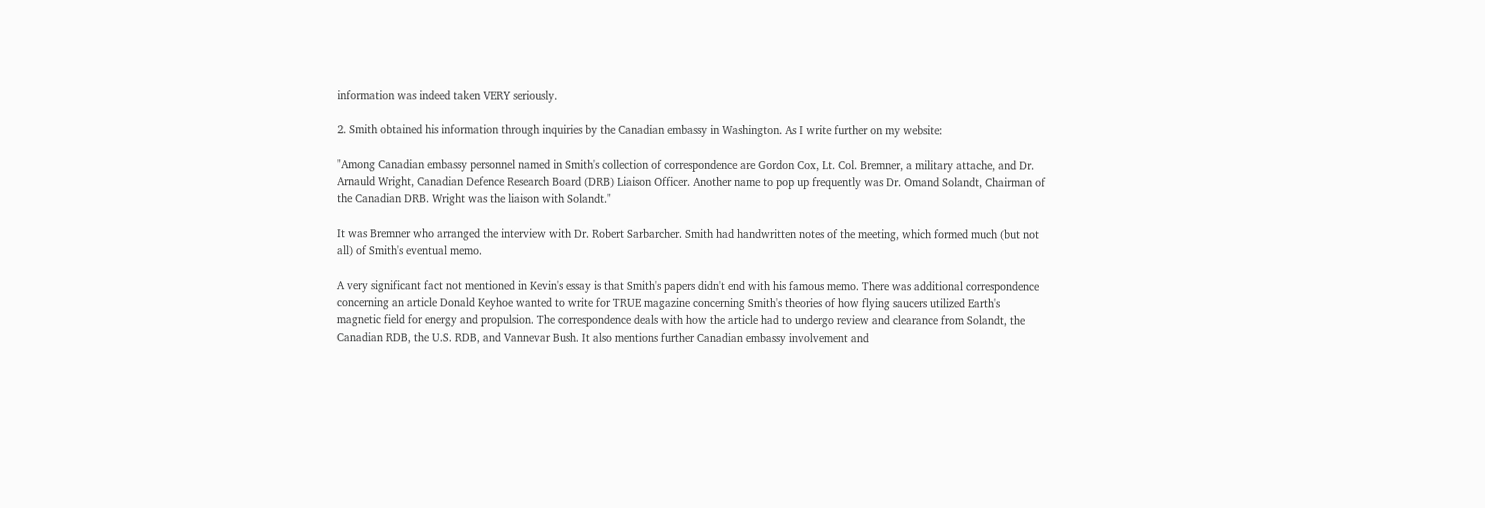information was indeed taken VERY seriously.

2. Smith obtained his information through inquiries by the Canadian embassy in Washington. As I write further on my website:

"Among Canadian embassy personnel named in Smith's collection of correspondence are Gordon Cox, Lt. Col. Bremner, a military attache, and Dr. Arnauld Wright, Canadian Defence Research Board (DRB) Liaison Officer. Another name to pop up frequently was Dr. Omand Solandt, Chairman of the Canadian DRB. Wright was the liaison with Solandt."

It was Bremner who arranged the interview with Dr. Robert Sarbarcher. Smith had handwritten notes of the meeting, which formed much (but not all) of Smith's eventual memo.

A very significant fact not mentioned in Kevin's essay is that Smith's papers didn't end with his famous memo. There was additional correspondence concerning an article Donald Keyhoe wanted to write for TRUE magazine concerning Smith's theories of how flying saucers utilized Earth's magnetic field for energy and propulsion. The correspondence deals with how the article had to undergo review and clearance from Solandt, the Canadian RDB, the U.S. RDB, and Vannevar Bush. It also mentions further Canadian embassy involvement and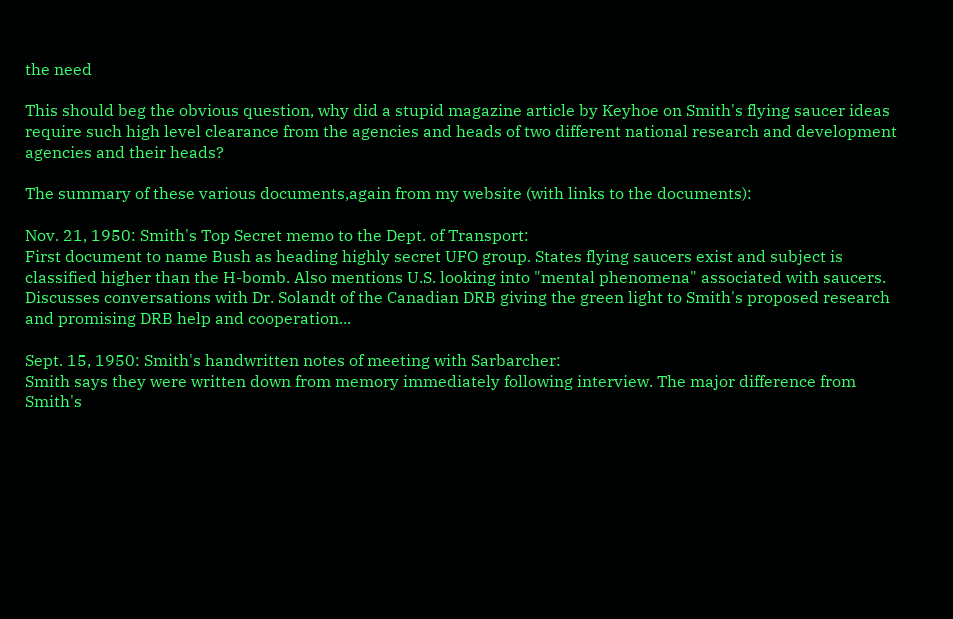the need

This should beg the obvious question, why did a stupid magazine article by Keyhoe on Smith's flying saucer ideas require such high level clearance from the agencies and heads of two different national research and development agencies and their heads?

The summary of these various documents,again from my website (with links to the documents):

Nov. 21, 1950: Smith's Top Secret memo to the Dept. of Transport:
First document to name Bush as heading highly secret UFO group. States flying saucers exist and subject is classified higher than the H-bomb. Also mentions U.S. looking into "mental phenomena" associated with saucers. Discusses conversations with Dr. Solandt of the Canadian DRB giving the green light to Smith's proposed research and promising DRB help and cooperation...

Sept. 15, 1950: Smith's handwritten notes of meeting with Sarbarcher:
Smith says they were written down from memory immediately following interview. The major difference from Smith's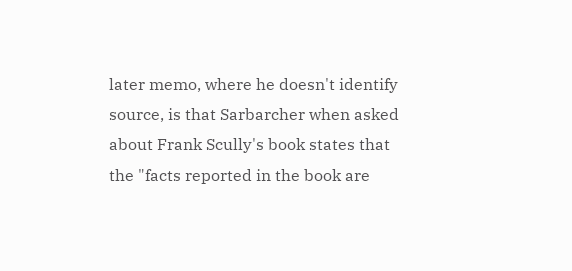later memo, where he doesn't identify source, is that Sarbarcher when asked about Frank Scully's book states that the "facts reported in the book are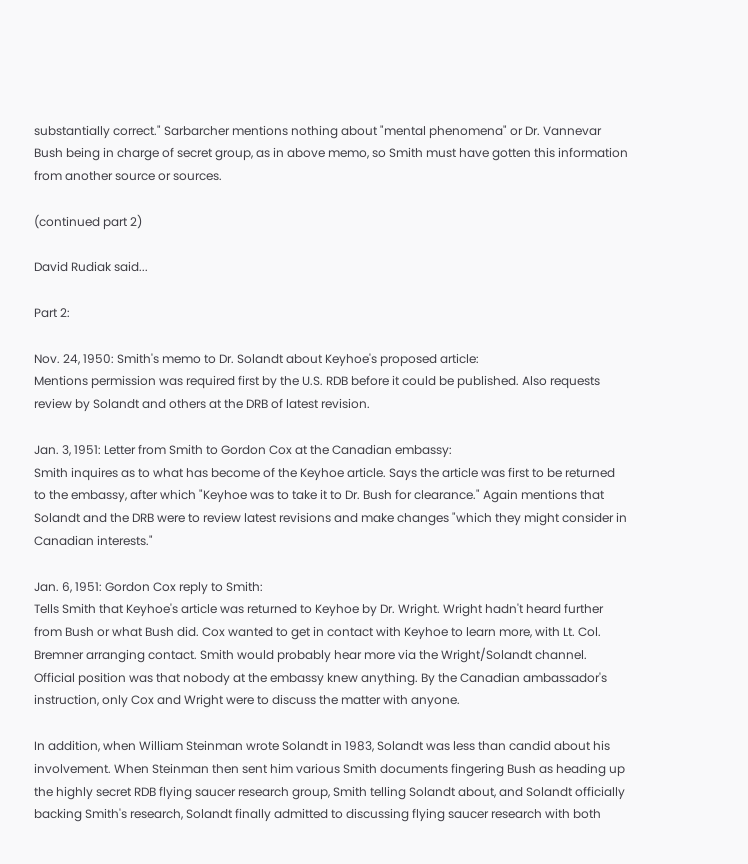substantially correct." Sarbarcher mentions nothing about "mental phenomena" or Dr. Vannevar Bush being in charge of secret group, as in above memo, so Smith must have gotten this information from another source or sources.

(continued part 2)

David Rudiak said...

Part 2:

Nov. 24, 1950: Smith's memo to Dr. Solandt about Keyhoe's proposed article:
Mentions permission was required first by the U.S. RDB before it could be published. Also requests review by Solandt and others at the DRB of latest revision.

Jan. 3, 1951: Letter from Smith to Gordon Cox at the Canadian embassy:
Smith inquires as to what has become of the Keyhoe article. Says the article was first to be returned to the embassy, after which "Keyhoe was to take it to Dr. Bush for clearance." Again mentions that Solandt and the DRB were to review latest revisions and make changes "which they might consider in Canadian interests."

Jan. 6, 1951: Gordon Cox reply to Smith:
Tells Smith that Keyhoe's article was returned to Keyhoe by Dr. Wright. Wright hadn't heard further from Bush or what Bush did. Cox wanted to get in contact with Keyhoe to learn more, with Lt. Col. Bremner arranging contact. Smith would probably hear more via the Wright/Solandt channel. Official position was that nobody at the embassy knew anything. By the Canadian ambassador's instruction, only Cox and Wright were to discuss the matter with anyone.

In addition, when William Steinman wrote Solandt in 1983, Solandt was less than candid about his involvement. When Steinman then sent him various Smith documents fingering Bush as heading up the highly secret RDB flying saucer research group, Smith telling Solandt about, and Solandt officially backing Smith's research, Solandt finally admitted to discussing flying saucer research with both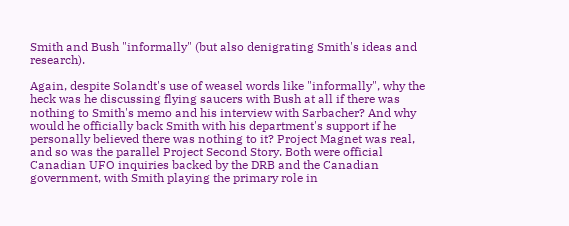Smith and Bush "informally" (but also denigrating Smith's ideas and research).

Again, despite Solandt's use of weasel words like "informally", why the heck was he discussing flying saucers with Bush at all if there was nothing to Smith's memo and his interview with Sarbacher? And why would he officially back Smith with his department's support if he personally believed there was nothing to it? Project Magnet was real, and so was the parallel Project Second Story. Both were official Canadian UFO inquiries backed by the DRB and the Canadian government, with Smith playing the primary role in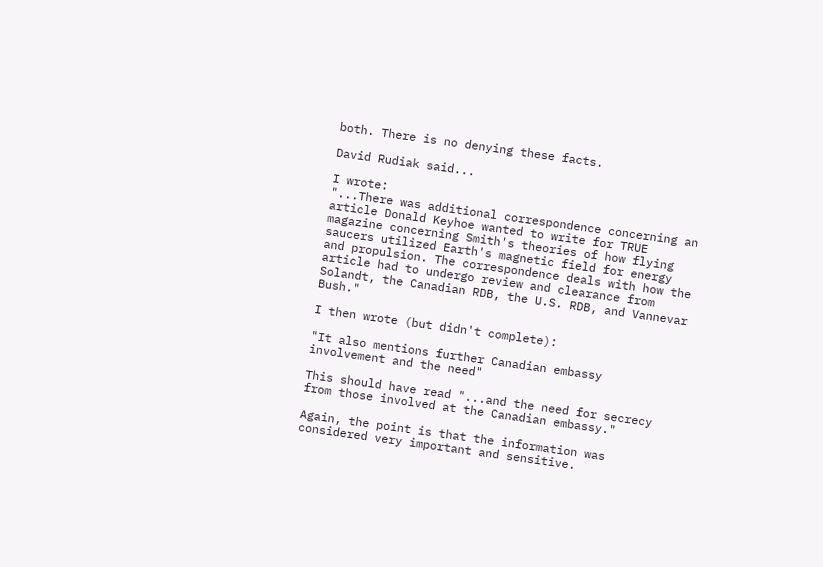both. There is no denying these facts.

David Rudiak said...

I wrote:
"...There was additional correspondence concerning an article Donald Keyhoe wanted to write for TRUE magazine concerning Smith's theories of how flying saucers utilized Earth's magnetic field for energy and propulsion. The correspondence deals with how the article had to undergo review and clearance from Solandt, the Canadian RDB, the U.S. RDB, and Vannevar Bush."

I then wrote (but didn't complete):

"It also mentions further Canadian embassy involvement and the need"

This should have read "...and the need for secrecy from those involved at the Canadian embassy."

Again, the point is that the information was considered very important and sensitive.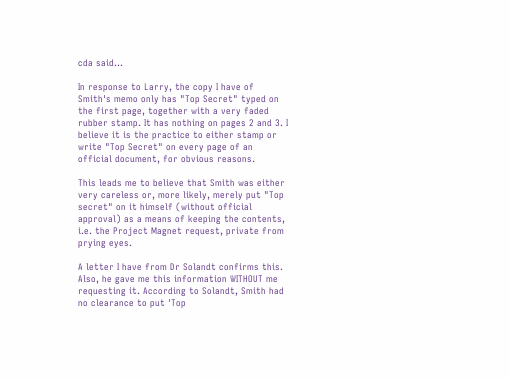cda said...

In response to Larry, the copy I have of Smith's memo only has "Top Secret" typed on the first page, together with a very faded rubber stamp. It has nothing on pages 2 and 3. I believe it is the practice to either stamp or write "Top Secret" on every page of an official document, for obvious reasons.

This leads me to believe that Smith was either very careless or, more likely, merely put "Top secret" on it himself (without official approval) as a means of keeping the contents, i.e. the Project Magnet request, private from prying eyes.

A letter I have from Dr Solandt confirms this. Also, he gave me this information WITHOUT me requesting it. According to Solandt, Smith had no clearance to put 'Top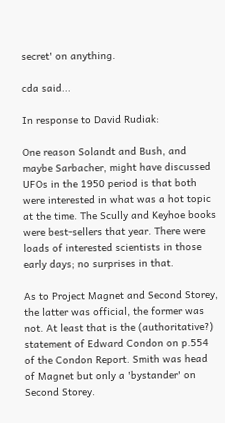secret' on anything.

cda said...

In response to David Rudiak:

One reason Solandt and Bush, and maybe Sarbacher, might have discussed UFOs in the 1950 period is that both were interested in what was a hot topic at the time. The Scully and Keyhoe books were best-sellers that year. There were loads of interested scientists in those early days; no surprises in that.

As to Project Magnet and Second Storey, the latter was official, the former was not. At least that is the (authoritative?) statement of Edward Condon on p.554 of the Condon Report. Smith was head of Magnet but only a 'bystander' on Second Storey.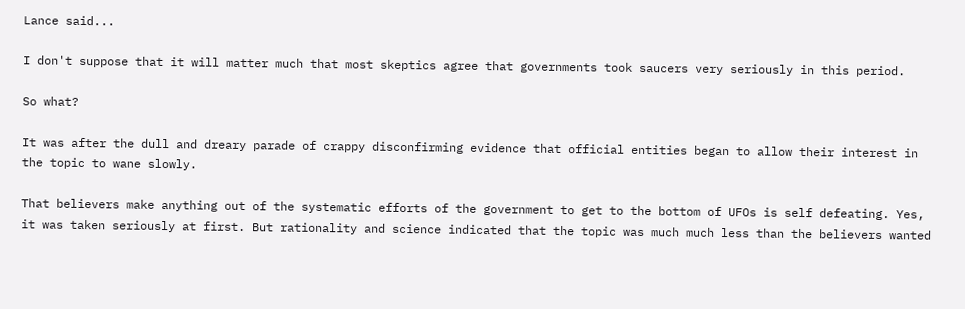Lance said...

I don't suppose that it will matter much that most skeptics agree that governments took saucers very seriously in this period.

So what?

It was after the dull and dreary parade of crappy disconfirming evidence that official entities began to allow their interest in the topic to wane slowly.

That believers make anything out of the systematic efforts of the government to get to the bottom of UFOs is self defeating. Yes, it was taken seriously at first. But rationality and science indicated that the topic was much much less than the believers wanted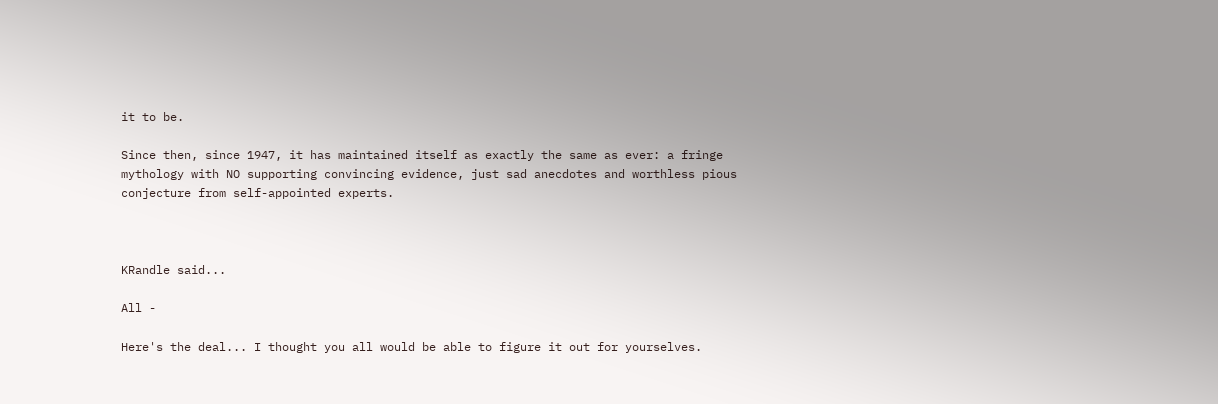it to be.

Since then, since 1947, it has maintained itself as exactly the same as ever: a fringe mythology with NO supporting convincing evidence, just sad anecdotes and worthless pious conjecture from self-appointed experts.



KRandle said...

All -

Here's the deal... I thought you all would be able to figure it out for yourselves.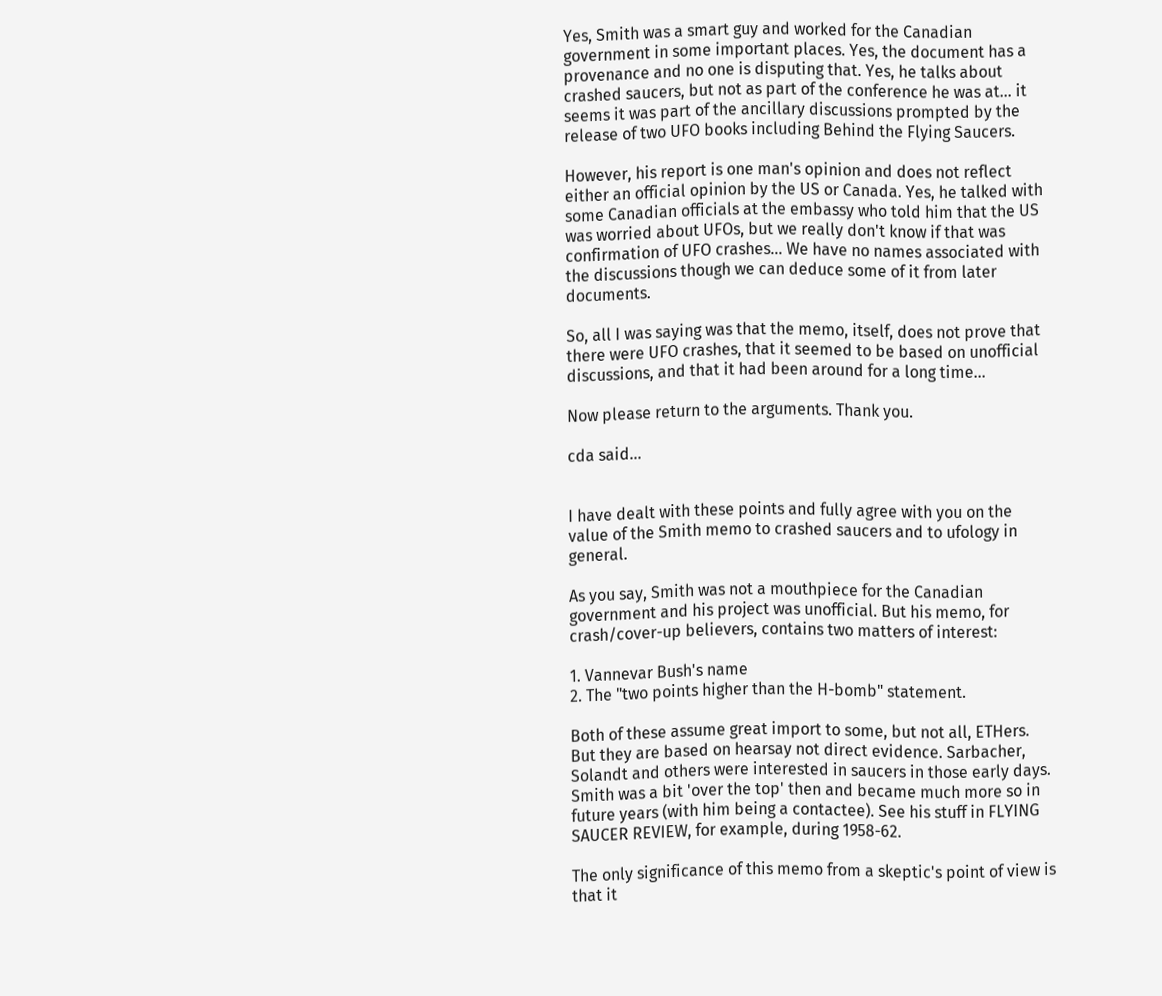Yes, Smith was a smart guy and worked for the Canadian government in some important places. Yes, the document has a provenance and no one is disputing that. Yes, he talks about crashed saucers, but not as part of the conference he was at... it seems it was part of the ancillary discussions prompted by the release of two UFO books including Behind the Flying Saucers.

However, his report is one man's opinion and does not reflect either an official opinion by the US or Canada. Yes, he talked with some Canadian officials at the embassy who told him that the US was worried about UFOs, but we really don't know if that was confirmation of UFO crashes... We have no names associated with the discussions though we can deduce some of it from later documents.

So, all I was saying was that the memo, itself, does not prove that there were UFO crashes, that it seemed to be based on unofficial discussions, and that it had been around for a long time...

Now please return to the arguments. Thank you.

cda said...


I have dealt with these points and fully agree with you on the value of the Smith memo to crashed saucers and to ufology in general.

As you say, Smith was not a mouthpiece for the Canadian government and his project was unofficial. But his memo, for crash/cover-up believers, contains two matters of interest:

1. Vannevar Bush's name
2. The "two points higher than the H-bomb" statement.

Both of these assume great import to some, but not all, ETHers. But they are based on hearsay not direct evidence. Sarbacher, Solandt and others were interested in saucers in those early days. Smith was a bit 'over the top' then and became much more so in future years (with him being a contactee). See his stuff in FLYING SAUCER REVIEW, for example, during 1958-62.

The only significance of this memo from a skeptic's point of view is that it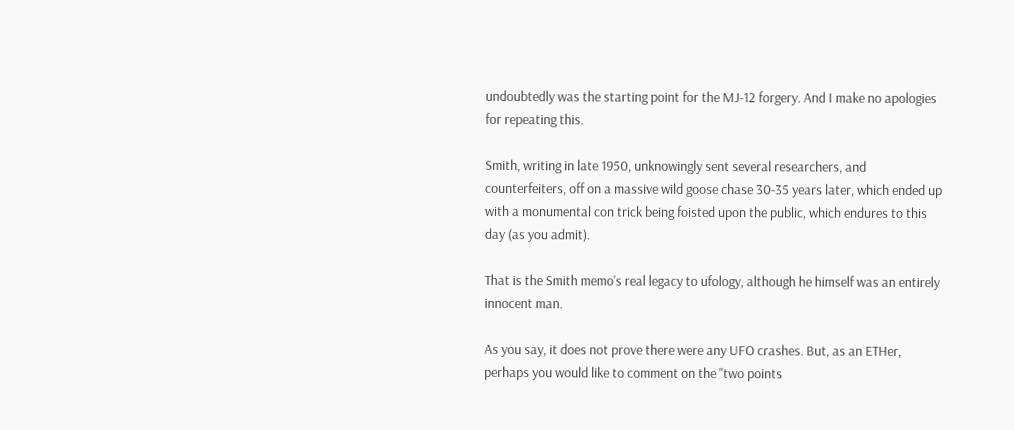undoubtedly was the starting point for the MJ-12 forgery. And I make no apologies for repeating this.

Smith, writing in late 1950, unknowingly sent several researchers, and counterfeiters, off on a massive wild goose chase 30-35 years later, which ended up with a monumental con trick being foisted upon the public, which endures to this day (as you admit).

That is the Smith memo's real legacy to ufology, although he himself was an entirely innocent man.

As you say, it does not prove there were any UFO crashes. But, as an ETHer, perhaps you would like to comment on the "two points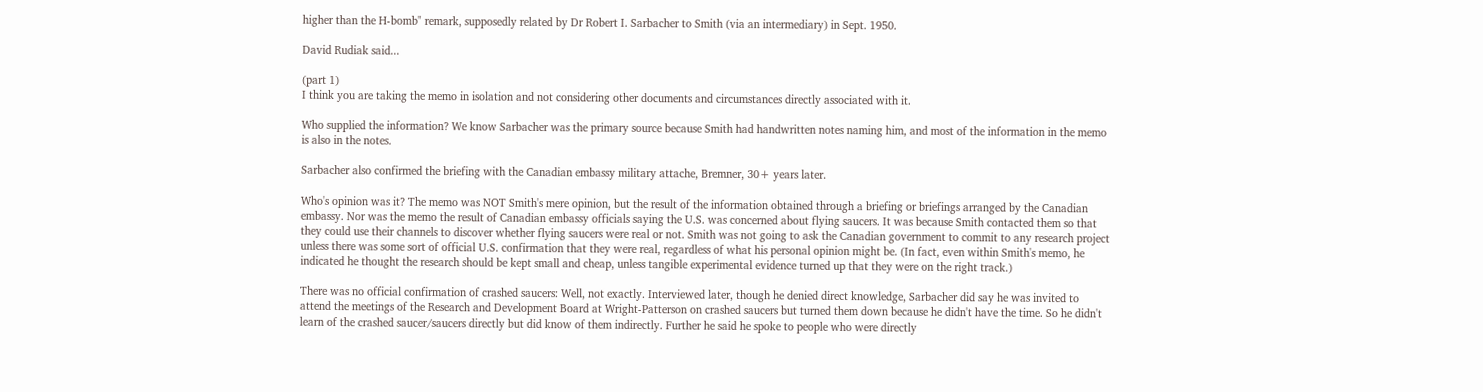higher than the H-bomb" remark, supposedly related by Dr Robert I. Sarbacher to Smith (via an intermediary) in Sept. 1950.

David Rudiak said...

(part 1)
I think you are taking the memo in isolation and not considering other documents and circumstances directly associated with it.

Who supplied the information? We know Sarbacher was the primary source because Smith had handwritten notes naming him, and most of the information in the memo is also in the notes.

Sarbacher also confirmed the briefing with the Canadian embassy military attache, Bremner, 30+ years later.

Who's opinion was it? The memo was NOT Smith's mere opinion, but the result of the information obtained through a briefing or briefings arranged by the Canadian embassy. Nor was the memo the result of Canadian embassy officials saying the U.S. was concerned about flying saucers. It was because Smith contacted them so that they could use their channels to discover whether flying saucers were real or not. Smith was not going to ask the Canadian government to commit to any research project unless there was some sort of official U.S. confirmation that they were real, regardless of what his personal opinion might be. (In fact, even within Smith's memo, he indicated he thought the research should be kept small and cheap, unless tangible experimental evidence turned up that they were on the right track.)

There was no official confirmation of crashed saucers: Well, not exactly. Interviewed later, though he denied direct knowledge, Sarbacher did say he was invited to attend the meetings of the Research and Development Board at Wright-Patterson on crashed saucers but turned them down because he didn't have the time. So he didn't learn of the crashed saucer/saucers directly but did know of them indirectly. Further he said he spoke to people who were directly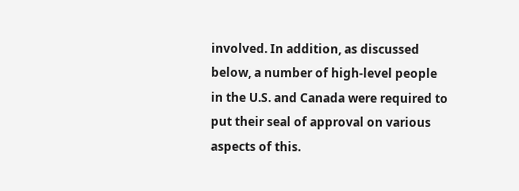involved. In addition, as discussed below, a number of high-level people in the U.S. and Canada were required to put their seal of approval on various aspects of this.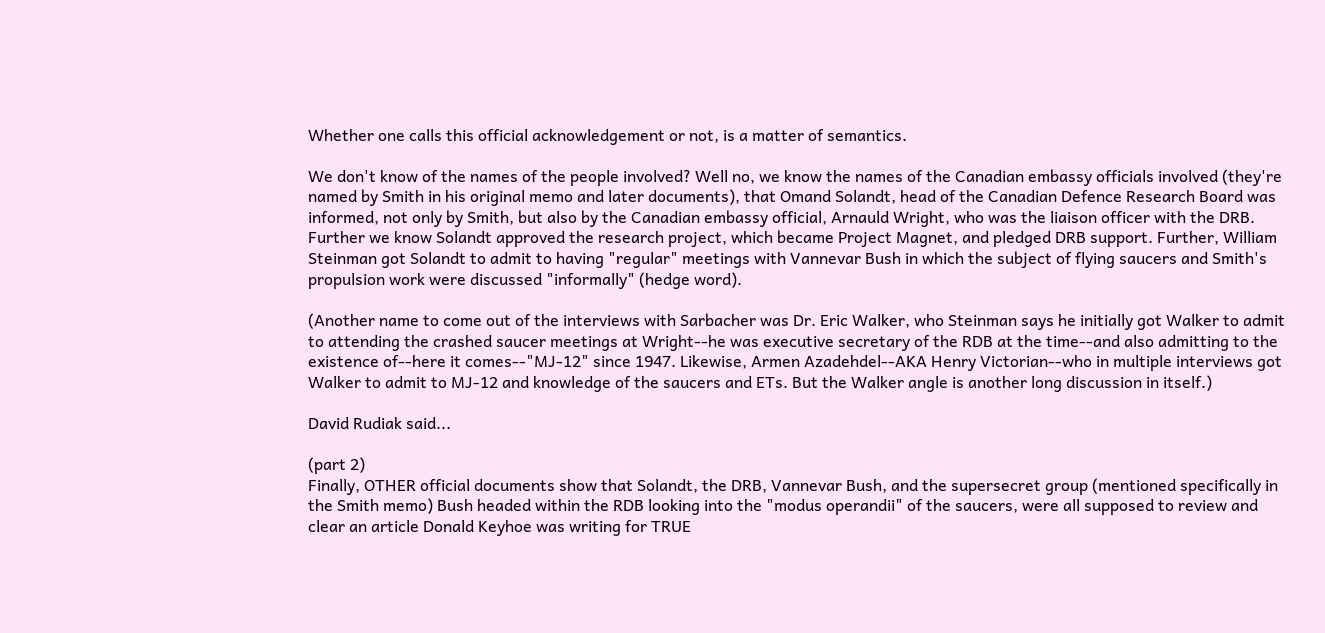Whether one calls this official acknowledgement or not, is a matter of semantics.

We don't know of the names of the people involved? Well no, we know the names of the Canadian embassy officials involved (they're named by Smith in his original memo and later documents), that Omand Solandt, head of the Canadian Defence Research Board was informed, not only by Smith, but also by the Canadian embassy official, Arnauld Wright, who was the liaison officer with the DRB. Further we know Solandt approved the research project, which became Project Magnet, and pledged DRB support. Further, William Steinman got Solandt to admit to having "regular" meetings with Vannevar Bush in which the subject of flying saucers and Smith's propulsion work were discussed "informally" (hedge word).

(Another name to come out of the interviews with Sarbacher was Dr. Eric Walker, who Steinman says he initially got Walker to admit to attending the crashed saucer meetings at Wright--he was executive secretary of the RDB at the time--and also admitting to the existence of--here it comes--"MJ-12" since 1947. Likewise, Armen Azadehdel--AKA Henry Victorian--who in multiple interviews got Walker to admit to MJ-12 and knowledge of the saucers and ETs. But the Walker angle is another long discussion in itself.)

David Rudiak said...

(part 2)
Finally, OTHER official documents show that Solandt, the DRB, Vannevar Bush, and the supersecret group (mentioned specifically in the Smith memo) Bush headed within the RDB looking into the "modus operandii" of the saucers, were all supposed to review and clear an article Donald Keyhoe was writing for TRUE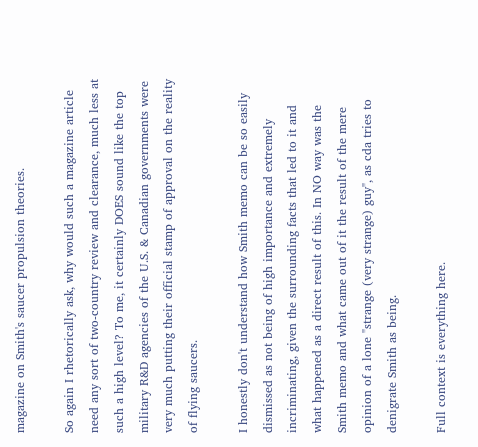magazine on Smith's saucer propulsion theories.

So again I rhetorically ask, why would such a magazine article need any sort of two-country review and clearance, much less at such a high level? To me, it certainly DOES sound like the top military R&D agencies of the U.S. & Canadian governments were very much putting their official stamp of approval on the reality of flying saucers.

I honestly don't understand how Smith memo can be so easily dismissed as not being of high importance and extremely incriminating, given the surrounding facts that led to it and what happened as a direct result of this. In NO way was the Smith memo and what came out of it the result of the mere opinion of a lone "strange (very strange) guy", as cda tries to denigrate Smith as being.

Full context is everything here.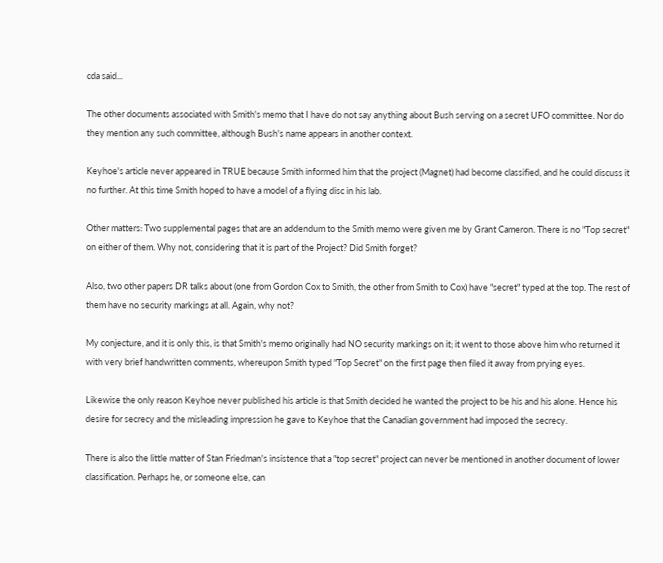cda said...

The other documents associated with Smith's memo that I have do not say anything about Bush serving on a secret UFO committee. Nor do they mention any such committee, although Bush's name appears in another context.

Keyhoe's article never appeared in TRUE because Smith informed him that the project (Magnet) had become classified, and he could discuss it no further. At this time Smith hoped to have a model of a flying disc in his lab.

Other matters: Two supplemental pages that are an addendum to the Smith memo were given me by Grant Cameron. There is no "Top secret" on either of them. Why not, considering that it is part of the Project? Did Smith forget?

Also, two other papers DR talks about (one from Gordon Cox to Smith, the other from Smith to Cox) have "secret" typed at the top. The rest of them have no security markings at all. Again, why not?

My conjecture, and it is only this, is that Smith's memo originally had NO security markings on it; it went to those above him who returned it with very brief handwritten comments, whereupon Smith typed "Top Secret" on the first page then filed it away from prying eyes.

Likewise the only reason Keyhoe never published his article is that Smith decided he wanted the project to be his and his alone. Hence his desire for secrecy and the misleading impression he gave to Keyhoe that the Canadian government had imposed the secrecy.

There is also the little matter of Stan Friedman's insistence that a "top secret" project can never be mentioned in another document of lower classification. Perhaps he, or someone else, can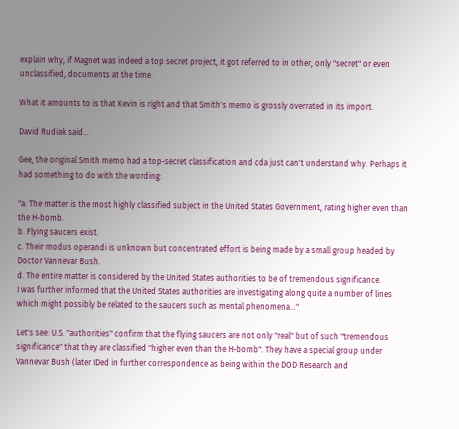explain why, if Magnet was indeed a top secret project, it got referred to in other, only "secret" or even unclassified, documents at the time.

What it amounts to is that Kevin is right and that Smith's memo is grossly overrated in its import.

David Rudiak said...

Gee, the original Smith memo had a top-secret classification and cda just can't understand why. Perhaps it had something to do with the wording:

"a. The matter is the most highly classified subject in the United States Government, rating higher even than the H-bomb.
b. Flying saucers exist.
c. Their modus operandi is unknown but concentrated effort is being made by a small group headed by Doctor Vannevar Bush.
d. The entire matter is considered by the United States authorities to be of tremendous significance.
I was further informed that the United States authorities are investigating along quite a number of lines which might possibly be related to the saucers such as mental phenomena..."

Let's see: U.S. "authorities" confirm that the flying saucers are not only "real" but of such "tremendous significance" that they are classified "higher even than the H-bomb". They have a special group under Vannevar Bush (later IDed in further correspondence as being within the DOD Research and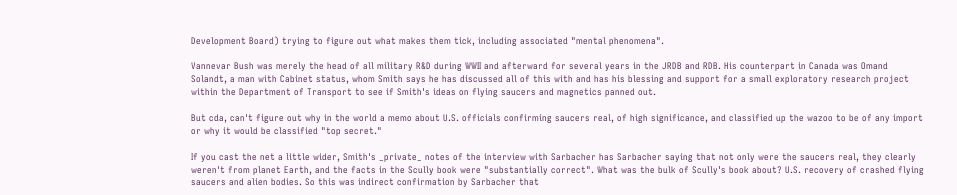Development Board) trying to figure out what makes them tick, including associated "mental phenomena".

Vannevar Bush was merely the head of all military R&D during WWII and afterward for several years in the JRDB and RDB. His counterpart in Canada was Omand Solandt, a man with Cabinet status, whom Smith says he has discussed all of this with and has his blessing and support for a small exploratory research project within the Department of Transport to see if Smith's ideas on flying saucers and magnetics panned out.

But cda, can't figure out why in the world a memo about U.S. officials confirming saucers real, of high significance, and classified up the wazoo to be of any import or why it would be classified "top secret."

If you cast the net a little wider, Smith's _private_ notes of the interview with Sarbacher has Sarbacher saying that not only were the saucers real, they clearly weren't from planet Earth, and the facts in the Scully book were "substantially correct". What was the bulk of Scully's book about? U.S. recovery of crashed flying saucers and alien bodies. So this was indirect confirmation by Sarbacher that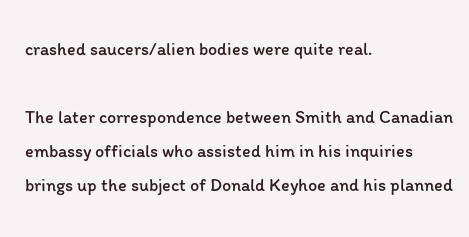crashed saucers/alien bodies were quite real.

The later correspondence between Smith and Canadian embassy officials who assisted him in his inquiries brings up the subject of Donald Keyhoe and his planned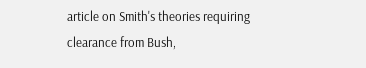article on Smith's theories requiring clearance from Bush,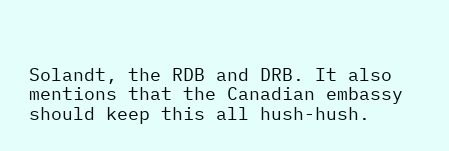Solandt, the RDB and DRB. It also mentions that the Canadian embassy should keep this all hush-hush.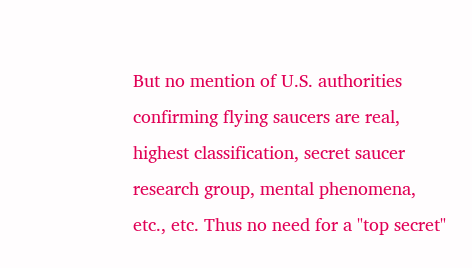But no mention of U.S. authorities confirming flying saucers are real, highest classification, secret saucer research group, mental phenomena, etc., etc. Thus no need for a "top secret"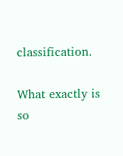classification.

What exactly is so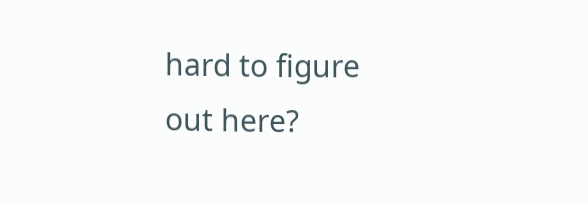hard to figure out here?